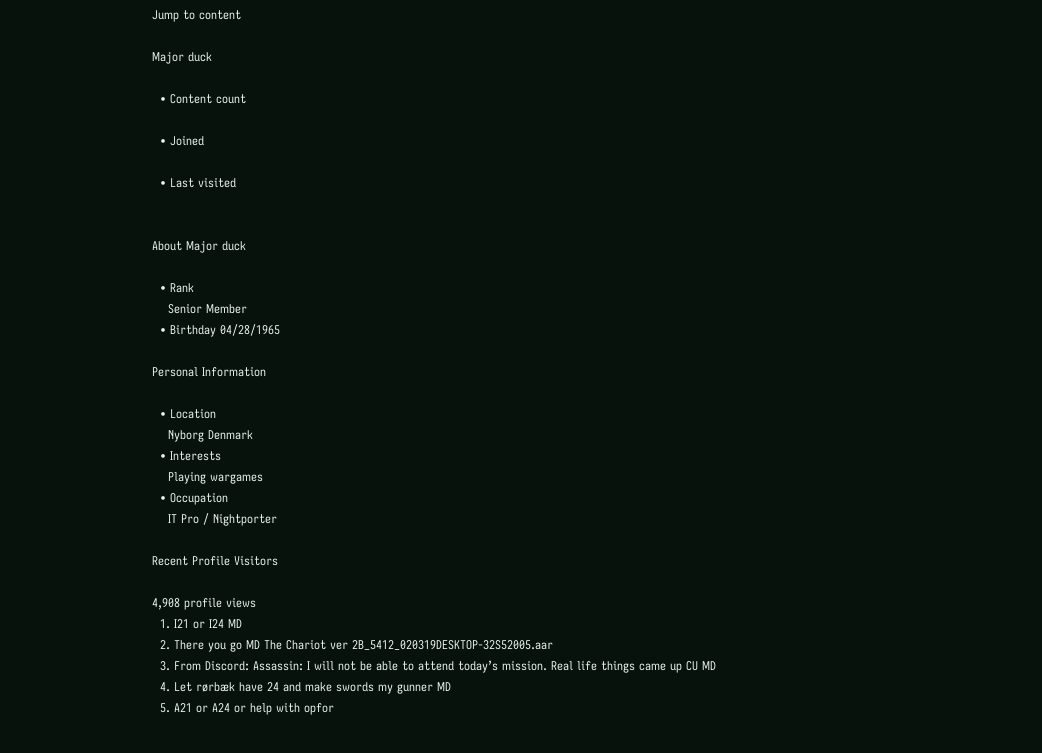Jump to content

Major duck

  • Content count

  • Joined

  • Last visited


About Major duck

  • Rank
    Senior Member
  • Birthday 04/28/1965

Personal Information

  • Location
    Nyborg Denmark
  • Interests
    Playing wargames
  • Occupation
    IT Pro / Nightporter

Recent Profile Visitors

4,908 profile views
  1. I21 or I24 MD
  2. There you go MD The Chariot ver 2B_5412_020319DESKTOP-32S52005.aar
  3. From Discord: Assassin: I will not be able to attend today’s mission. Real life things came up CU MD
  4. Let rørbæk have 24 and make swords my gunner MD
  5. A21 or A24 or help with opfor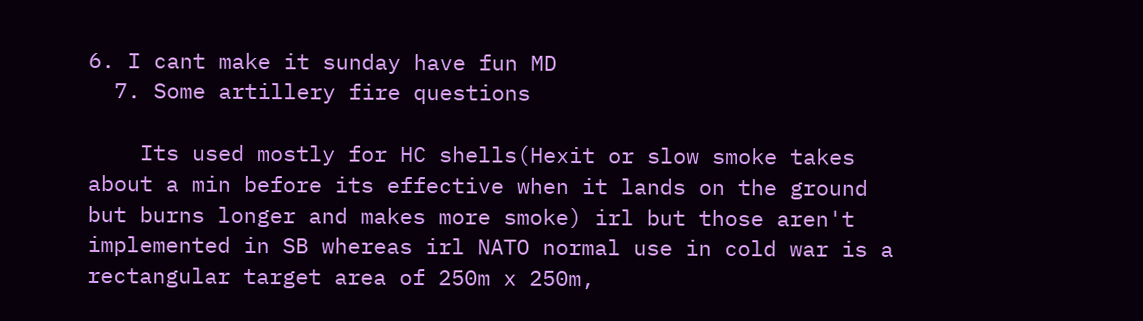6. I cant make it sunday have fun MD
  7. Some artillery fire questions

    Its used mostly for HC shells(Hexit or slow smoke takes about a min before its effective when it lands on the ground but burns longer and makes more smoke) irl but those aren't implemented in SB whereas irl NATO normal use in cold war is a rectangular target area of 250m x 250m,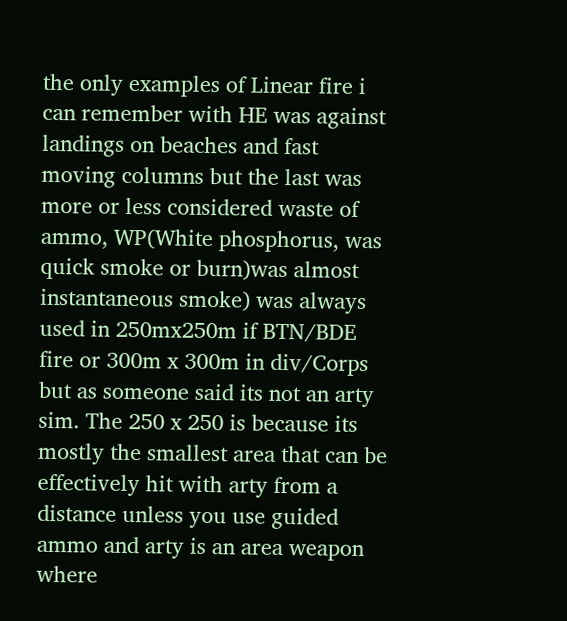the only examples of Linear fire i can remember with HE was against landings on beaches and fast moving columns but the last was more or less considered waste of ammo, WP(White phosphorus, was quick smoke or burn)was almost instantaneous smoke) was always used in 250mx250m if BTN/BDE fire or 300m x 300m in div/Corps but as someone said its not an arty sim. The 250 x 250 is because its mostly the smallest area that can be effectively hit with arty from a distance unless you use guided ammo and arty is an area weapon where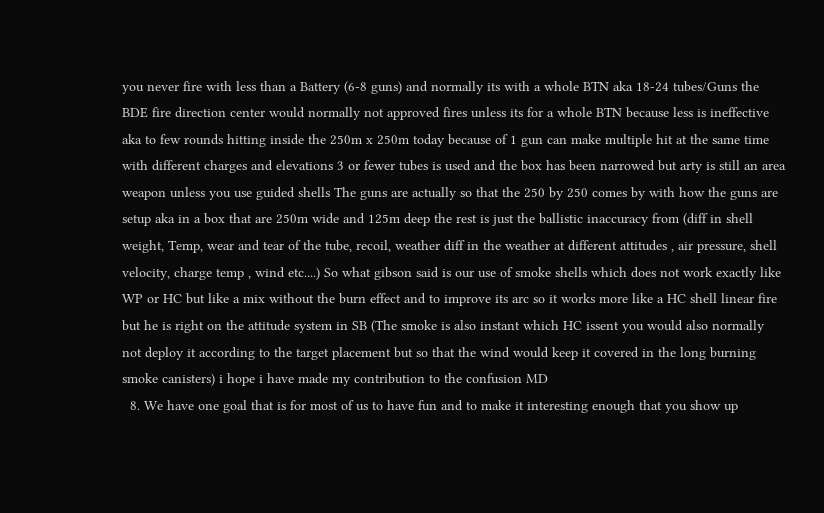you never fire with less than a Battery (6-8 guns) and normally its with a whole BTN aka 18-24 tubes/Guns the BDE fire direction center would normally not approved fires unless its for a whole BTN because less is ineffective aka to few rounds hitting inside the 250m x 250m today because of 1 gun can make multiple hit at the same time with different charges and elevations 3 or fewer tubes is used and the box has been narrowed but arty is still an area weapon unless you use guided shells The guns are actually so that the 250 by 250 comes by with how the guns are setup aka in a box that are 250m wide and 125m deep the rest is just the ballistic inaccuracy from (diff in shell weight, Temp, wear and tear of the tube, recoil, weather diff in the weather at different attitudes , air pressure, shell velocity, charge temp , wind etc....) So what gibson said is our use of smoke shells which does not work exactly like WP or HC but like a mix without the burn effect and to improve its arc so it works more like a HC shell linear fire but he is right on the attitude system in SB (The smoke is also instant which HC issent you would also normally not deploy it according to the target placement but so that the wind would keep it covered in the long burning smoke canisters) i hope i have made my contribution to the confusion MD
  8. We have one goal that is for most of us to have fun and to make it interesting enough that you show up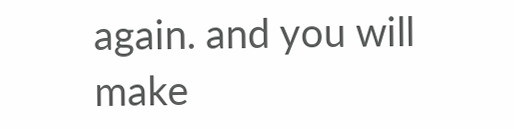again. and you will make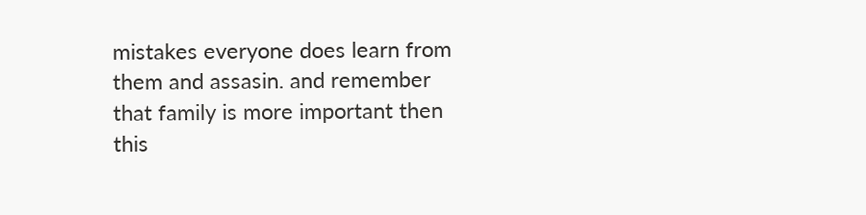mistakes everyone does learn from them and assasin. and remember that family is more important then this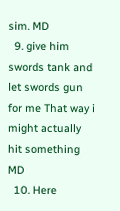sim. MD
  9. give him swords tank and let swords gun for me That way i might actually hit something MD
  10. Here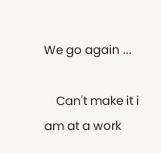We go again ...

    Can't make it i am at a work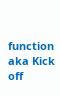function aka Kick off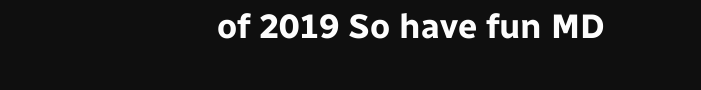of 2019 So have fun MD